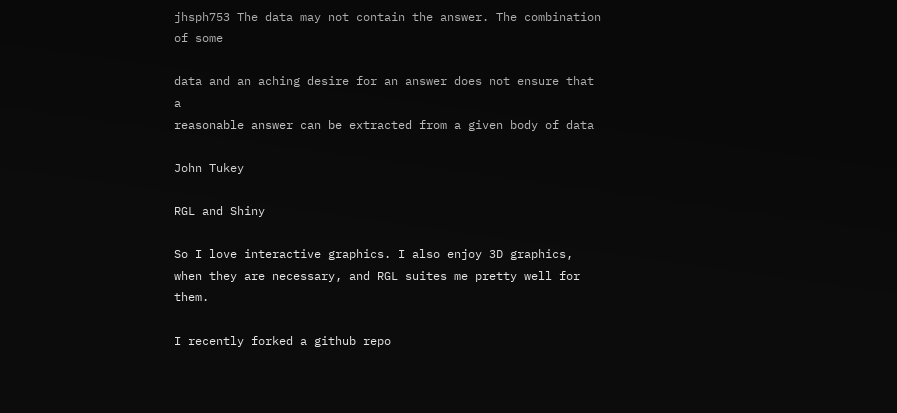jhsph753 The data may not contain the answer. The combination of some

data and an aching desire for an answer does not ensure that a
reasonable answer can be extracted from a given body of data

John Tukey

RGL and Shiny

So I love interactive graphics. I also enjoy 3D graphics, when they are necessary, and RGL suites me pretty well for them.

I recently forked a github repo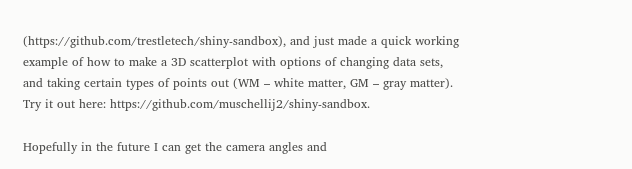(https://github.com/trestletech/shiny-sandbox), and just made a quick working example of how to make a 3D scatterplot with options of changing data sets, and taking certain types of points out (WM – white matter, GM – gray matter). Try it out here: https://github.com/muschellij2/shiny-sandbox.

Hopefully in the future I can get the camera angles and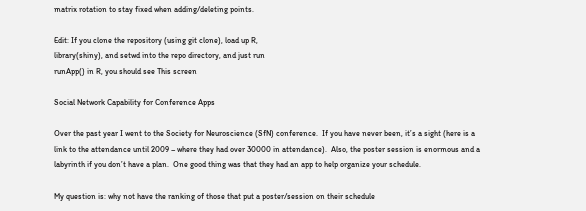matrix rotation to stay fixed when adding/deleting points.

Edit: If you clone the repository (using git clone), load up R,
library(shiny), and setwd into the repo directory, and just run
runApp() in R, you should see This screen

Social Network Capability for Conference Apps

Over the past year I went to the Society for Neuroscience (SfN) conference.  If you have never been, it’s a sight (here is a link to the attendance until 2009 – where they had over 30000 in attendance).  Also, the poster session is enormous and a labyrinth if you don’t have a plan.  One good thing was that they had an app to help organize your schedule.

My question is: why not have the ranking of those that put a poster/session on their schedule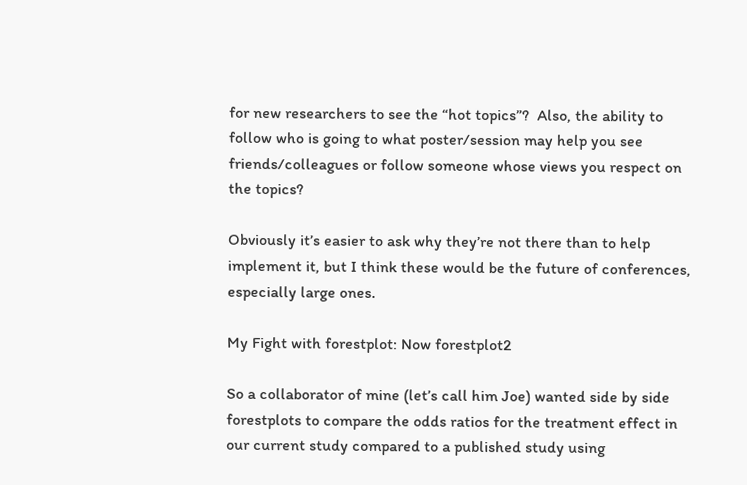for new researchers to see the “hot topics”?  Also, the ability to follow who is going to what poster/session may help you see friends/colleagues or follow someone whose views you respect on the topics?

Obviously it’s easier to ask why they’re not there than to help implement it, but I think these would be the future of conferences, especially large ones.

My Fight with forestplot: Now forestplot2

So a collaborator of mine (let’s call him Joe) wanted side by side forestplots to compare the odds ratios for the treatment effect in our current study compared to a published study using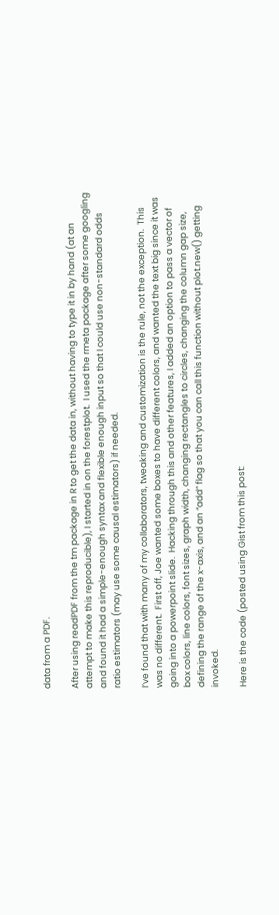data from a PDF.

After using readPDF from the tm package in R to get the data in, without having to type it in by hand (at an attempt to make this reproducible), I started in on the forestplot.  I used the rmeta package after some googling and found it had a simple-enough syntax and flexible enough input so that I could use non-standard odds ratio estimators (may use some causal estimators) if needed.

I’ve found that with many of my collaborators, tweaking and customization is the rule, not the exception.  This was no different.  First off, Joe wanted some boxes to have different colors, and wanted the text big since it was going into a powerpoint slide.  Hacking through this and other features, I added an option to pass a vector of box colors, line colors, font sizes, graph width, changing rectangles to circles, changing the column gap size, defining the range of the x-axis, and an “add” flag so that you can call this function without plot.new() getting invoked.

Here is the code (posted using Gist from this post: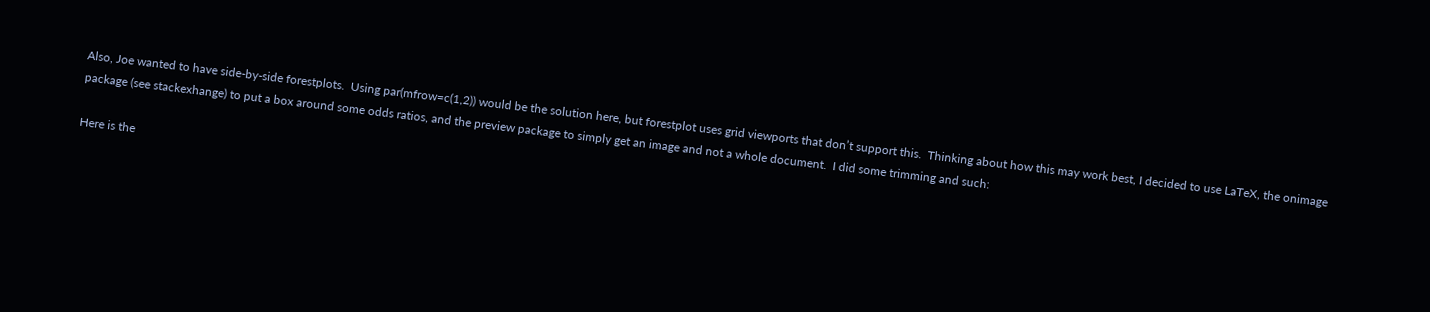Also, Joe wanted to have side-by-side forestplots.  Using par(mfrow=c(1,2)) would be the solution here, but forestplot uses grid viewports that don’t support this.  Thinking about how this may work best, I decided to use LaTeX, the onimage package (see stackexhange) to put a box around some odds ratios, and the preview package to simply get an image and not a whole document.  I did some trimming and such:

Here is the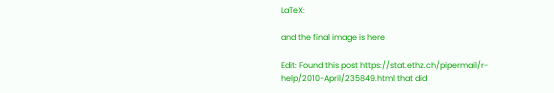LaTeX:

and the final image is here

Edit: Found this post https://stat.ethz.ch/pipermail/r-help/2010-April/235849.html that did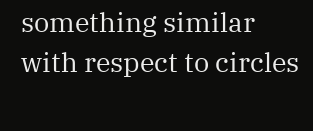something similar with respect to circles